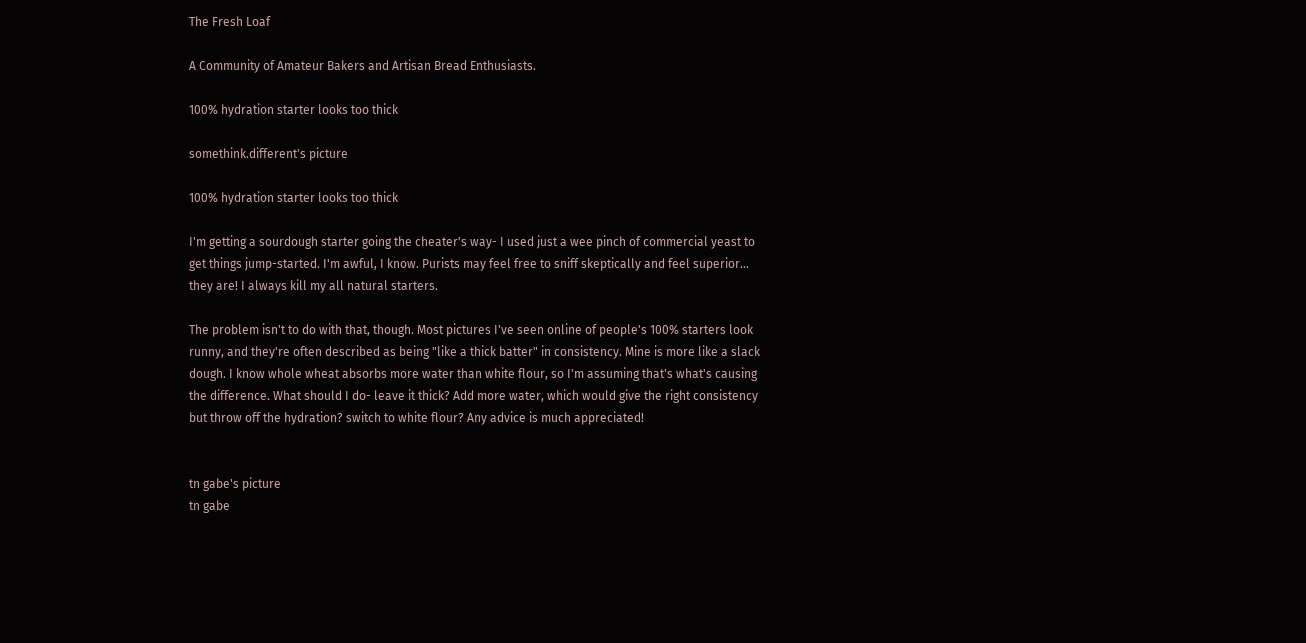The Fresh Loaf

A Community of Amateur Bakers and Artisan Bread Enthusiasts.

100% hydration starter looks too thick

somethink.different's picture

100% hydration starter looks too thick

I'm getting a sourdough starter going the cheater's way- I used just a wee pinch of commercial yeast to get things jump-started. I'm awful, I know. Purists may feel free to sniff skeptically and feel superior... they are! I always kill my all natural starters.

The problem isn't to do with that, though. Most pictures I've seen online of people's 100% starters look runny, and they're often described as being "like a thick batter" in consistency. Mine is more like a slack dough. I know whole wheat absorbs more water than white flour, so I'm assuming that's what's causing the difference. What should I do- leave it thick? Add more water, which would give the right consistency but throw off the hydration? switch to white flour? Any advice is much appreciated!


tn gabe's picture
tn gabe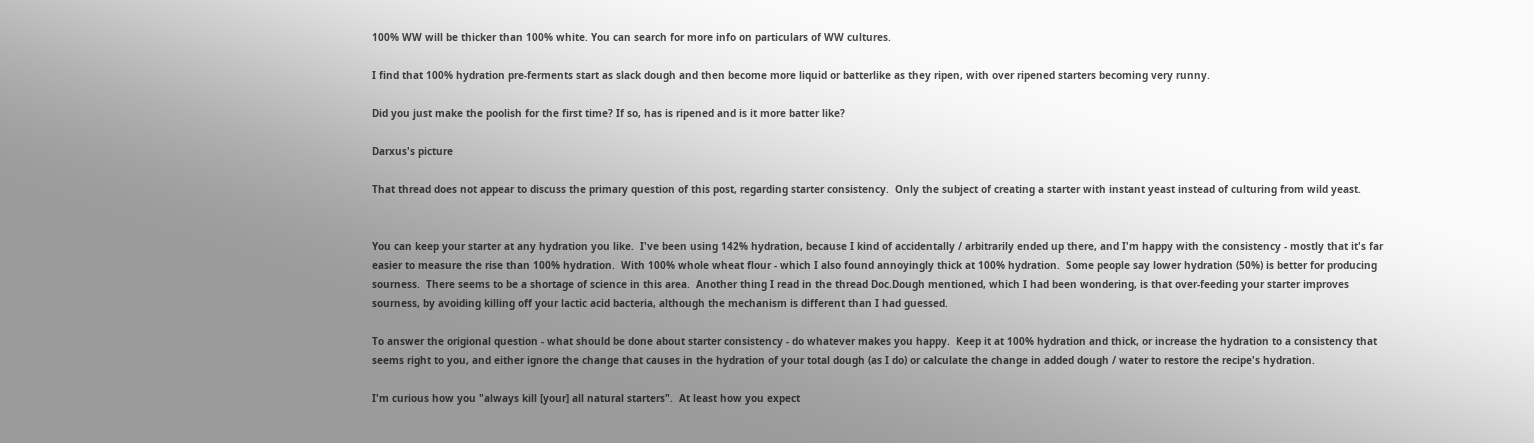100% WW will be thicker than 100% white. You can search for more info on particulars of WW cultures.

I find that 100% hydration pre-ferments start as slack dough and then become more liquid or batterlike as they ripen, with over ripened starters becoming very runny.

Did you just make the poolish for the first time? If so, has is ripened and is it more batter like?

Darxus's picture

That thread does not appear to discuss the primary question of this post, regarding starter consistency.  Only the subject of creating a starter with instant yeast instead of culturing from wild yeast.


You can keep your starter at any hydration you like.  I've been using 142% hydration, because I kind of accidentally / arbitrarily ended up there, and I'm happy with the consistency - mostly that it's far easier to measure the rise than 100% hydration.  With 100% whole wheat flour - which I also found annoyingly thick at 100% hydration.  Some people say lower hydration (50%) is better for producing sourness.  There seems to be a shortage of science in this area.  Another thing I read in the thread Doc.Dough mentioned, which I had been wondering, is that over-feeding your starter improves sourness, by avoiding killing off your lactic acid bacteria, although the mechanism is different than I had guessed.

To answer the origional question - what should be done about starter consistency - do whatever makes you happy.  Keep it at 100% hydration and thick, or increase the hydration to a consistency that seems right to you, and either ignore the change that causes in the hydration of your total dough (as I do) or calculate the change in added dough / water to restore the recipe's hydration.

I'm curious how you "always kill [your] all natural starters".  At least how you expect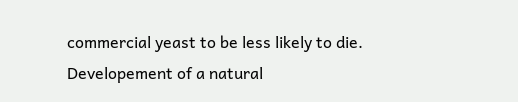commercial yeast to be less likely to die.  Developement of a natural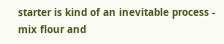starter is kind of an inevitable process - mix flour and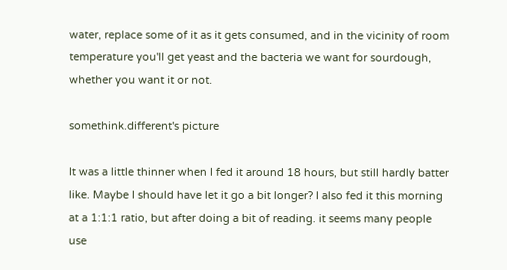water, replace some of it as it gets consumed, and in the vicinity of room temperature you'll get yeast and the bacteria we want for sourdough, whether you want it or not.

somethink.different's picture

It was a little thinner when I fed it around 18 hours, but still hardly batter like. Maybe I should have let it go a bit longer? I also fed it this morning at a 1:1:1 ratio, but after doing a bit of reading. it seems many people use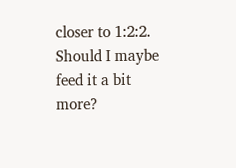closer to 1:2:2. Should I maybe feed it a bit more?